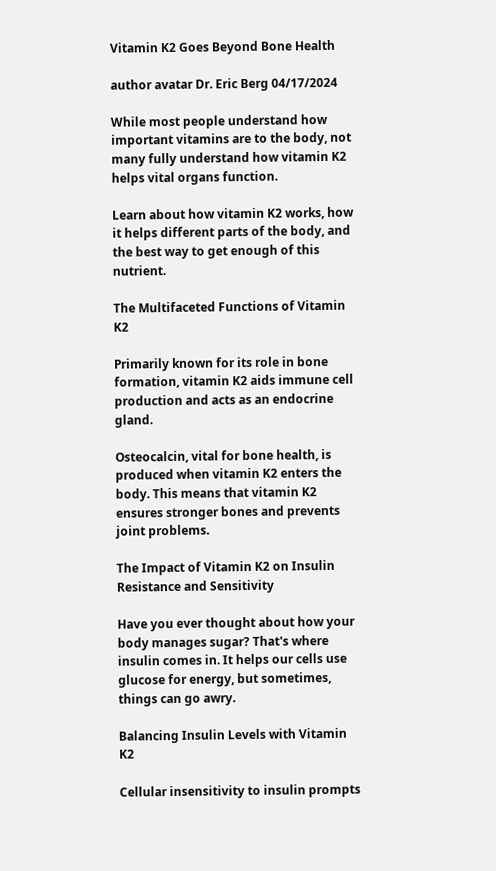Vitamin K2 Goes Beyond Bone Health

author avatar Dr. Eric Berg 04/17/2024

While most people understand how important vitamins are to the body, not many fully understand how vitamin K2 helps vital organs function.

Learn about how vitamin K2 works, how it helps different parts of the body, and the best way to get enough of this nutrient.

The Multifaceted Functions of Vitamin K2

Primarily known for its role in bone formation, vitamin K2 aids immune cell production and acts as an endocrine gland.

Osteocalcin, vital for bone health, is produced when vitamin K2 enters the body. This means that vitamin K2 ensures stronger bones and prevents joint problems.

The Impact of Vitamin K2 on Insulin Resistance and Sensitivity

Have you ever thought about how your body manages sugar? That's where insulin comes in. It helps our cells use glucose for energy, but sometimes, things can go awry.

Balancing Insulin Levels with Vitamin K2

Cellular insensitivity to insulin prompts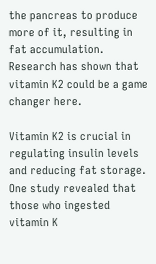the pancreas to produce more of it, resulting in fat accumulation. Research has shown that vitamin K2 could be a game changer here.

Vitamin K2 is crucial in regulating insulin levels and reducing fat storage. One study revealed that those who ingested vitamin K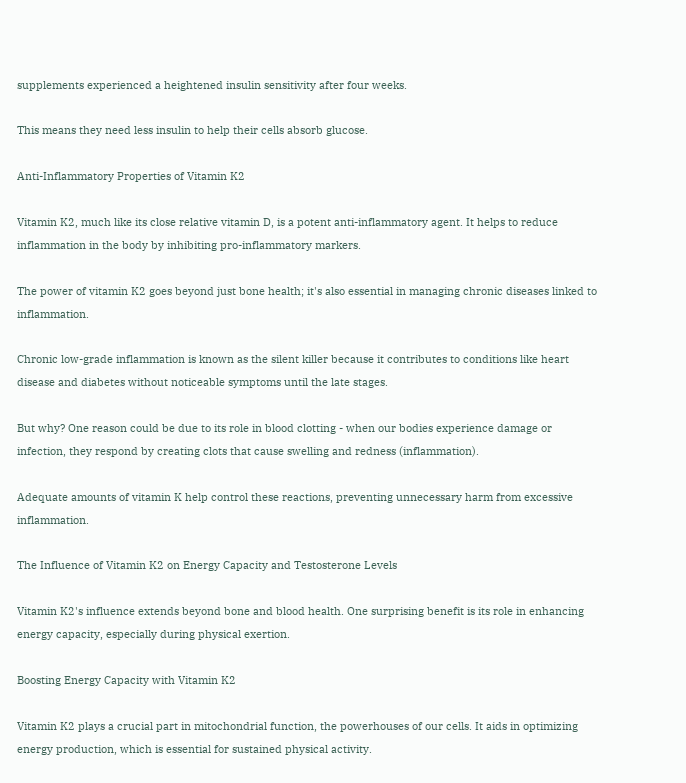supplements experienced a heightened insulin sensitivity after four weeks.

This means they need less insulin to help their cells absorb glucose.

Anti-Inflammatory Properties of Vitamin K2

Vitamin K2, much like its close relative vitamin D, is a potent anti-inflammatory agent. It helps to reduce inflammation in the body by inhibiting pro-inflammatory markers.

The power of vitamin K2 goes beyond just bone health; it's also essential in managing chronic diseases linked to inflammation.

Chronic low-grade inflammation is known as the silent killer because it contributes to conditions like heart disease and diabetes without noticeable symptoms until the late stages.

But why? One reason could be due to its role in blood clotting - when our bodies experience damage or infection, they respond by creating clots that cause swelling and redness (inflammation).

Adequate amounts of vitamin K help control these reactions, preventing unnecessary harm from excessive inflammation.

The Influence of Vitamin K2 on Energy Capacity and Testosterone Levels

Vitamin K2's influence extends beyond bone and blood health. One surprising benefit is its role in enhancing energy capacity, especially during physical exertion.

Boosting Energy Capacity with Vitamin K2

Vitamin K2 plays a crucial part in mitochondrial function, the powerhouses of our cells. It aids in optimizing energy production, which is essential for sustained physical activity.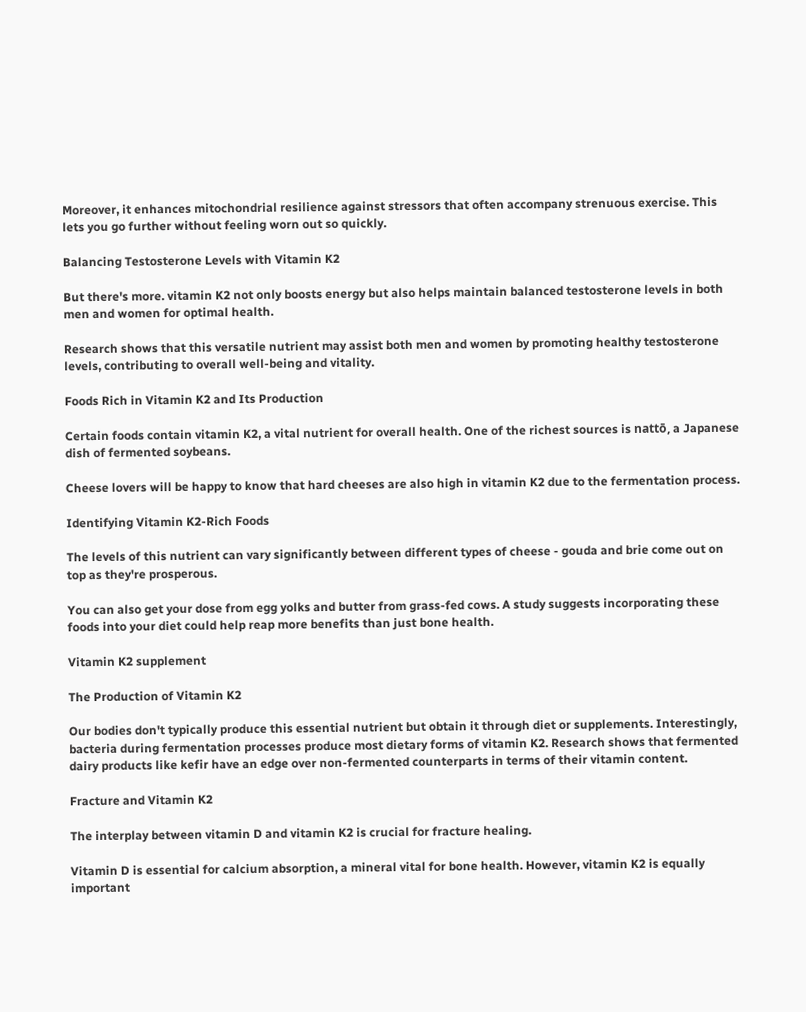Moreover, it enhances mitochondrial resilience against stressors that often accompany strenuous exercise. This lets you go further without feeling worn out so quickly.

Balancing Testosterone Levels with Vitamin K2

But there's more. vitamin K2 not only boosts energy but also helps maintain balanced testosterone levels in both men and women for optimal health.

Research shows that this versatile nutrient may assist both men and women by promoting healthy testosterone levels, contributing to overall well-being and vitality.

Foods Rich in Vitamin K2 and Its Production

Certain foods contain vitamin K2, a vital nutrient for overall health. One of the richest sources is nattō, a Japanese dish of fermented soybeans.

Cheese lovers will be happy to know that hard cheeses are also high in vitamin K2 due to the fermentation process.

Identifying Vitamin K2-Rich Foods

The levels of this nutrient can vary significantly between different types of cheese - gouda and brie come out on top as they're prosperous.

You can also get your dose from egg yolks and butter from grass-fed cows. A study suggests incorporating these foods into your diet could help reap more benefits than just bone health.

Vitamin K2 supplement

The Production of Vitamin K2

Our bodies don't typically produce this essential nutrient but obtain it through diet or supplements. Interestingly, bacteria during fermentation processes produce most dietary forms of vitamin K2. Research shows that fermented dairy products like kefir have an edge over non-fermented counterparts in terms of their vitamin content.

Fracture and Vitamin K2

The interplay between vitamin D and vitamin K2 is crucial for fracture healing.

Vitamin D is essential for calcium absorption, a mineral vital for bone health. However, vitamin K2 is equally important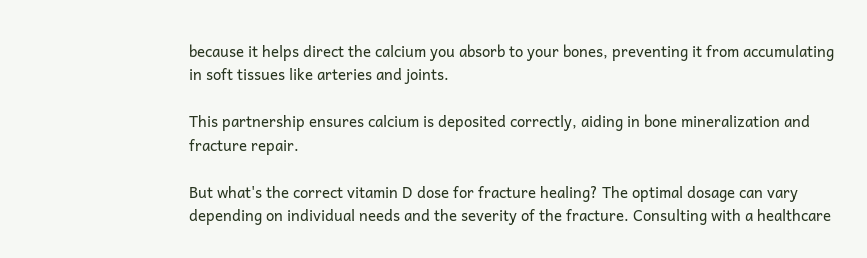because it helps direct the calcium you absorb to your bones, preventing it from accumulating in soft tissues like arteries and joints.

This partnership ensures calcium is deposited correctly, aiding in bone mineralization and fracture repair.

But what's the correct vitamin D dose for fracture healing? The optimal dosage can vary depending on individual needs and the severity of the fracture. Consulting with a healthcare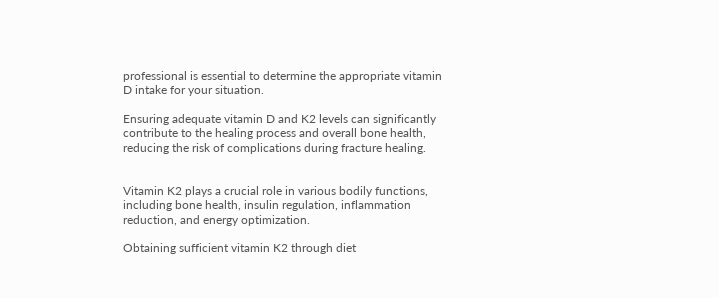professional is essential to determine the appropriate vitamin D intake for your situation.

Ensuring adequate vitamin D and K2 levels can significantly contribute to the healing process and overall bone health, reducing the risk of complications during fracture healing.


Vitamin K2 plays a crucial role in various bodily functions, including bone health, insulin regulation, inflammation reduction, and energy optimization.

Obtaining sufficient vitamin K2 through diet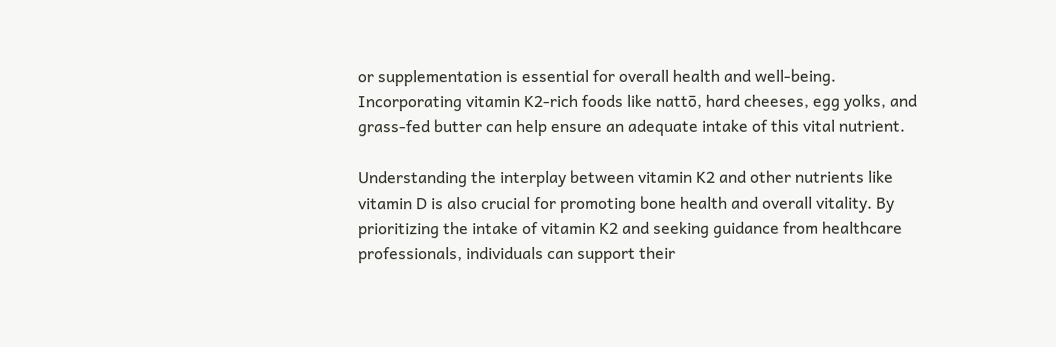or supplementation is essential for overall health and well-being. Incorporating vitamin K2-rich foods like nattō, hard cheeses, egg yolks, and grass-fed butter can help ensure an adequate intake of this vital nutrient.

Understanding the interplay between vitamin K2 and other nutrients like vitamin D is also crucial for promoting bone health and overall vitality. By prioritizing the intake of vitamin K2 and seeking guidance from healthcare professionals, individuals can support their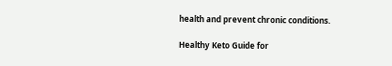health and prevent chronic conditions.

Healthy Keto Guide for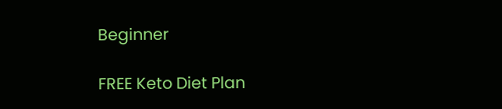Beginner

FREE Keto Diet Plan